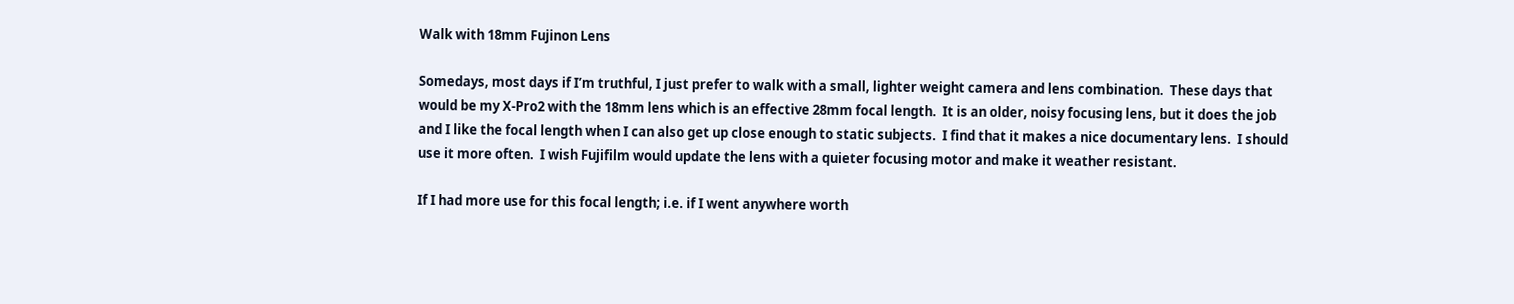Walk with 18mm Fujinon Lens

Somedays, most days if I’m truthful, I just prefer to walk with a small, lighter weight camera and lens combination.  These days that would be my X-Pro2 with the 18mm lens which is an effective 28mm focal length.  It is an older, noisy focusing lens, but it does the job and I like the focal length when I can also get up close enough to static subjects.  I find that it makes a nice documentary lens.  I should use it more often.  I wish Fujifilm would update the lens with a quieter focusing motor and make it weather resistant.

If I had more use for this focal length; i.e. if I went anywhere worth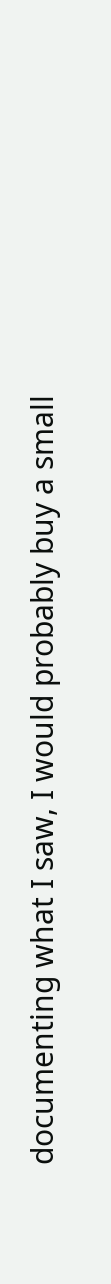documenting what I saw, I would probably buy a small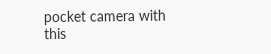pocket camera with this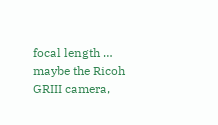focal length … maybe the Ricoh GRIII camera,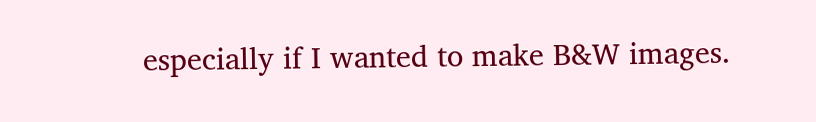especially if I wanted to make B&W images.